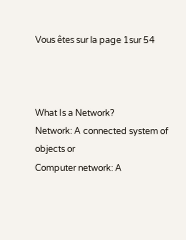Vous êtes sur la page 1sur 54



What Is a Network?
Network: A connected system of objects or
Computer network: A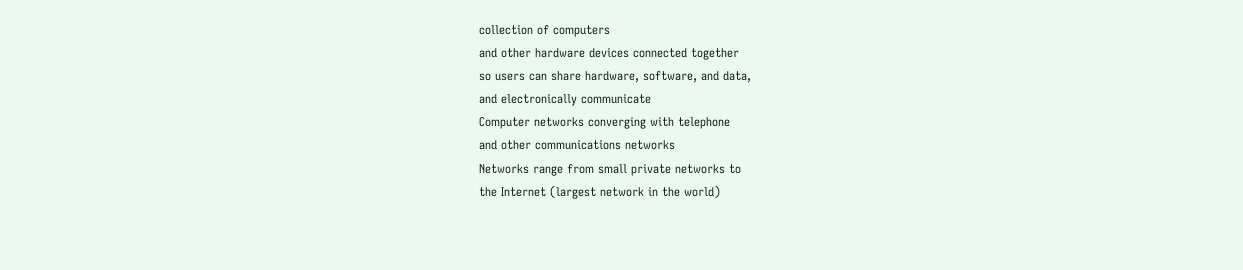collection of computers
and other hardware devices connected together
so users can share hardware, software, and data,
and electronically communicate
Computer networks converging with telephone
and other communications networks
Networks range from small private networks to
the Internet (largest network in the world)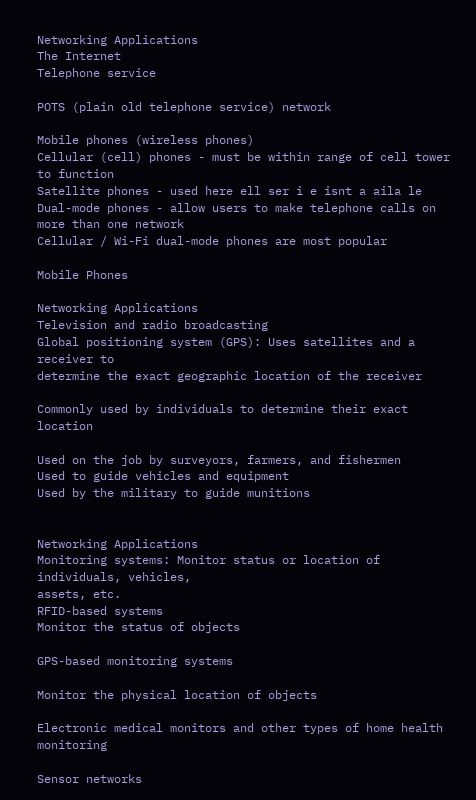Networking Applications
The Internet
Telephone service

POTS (plain old telephone service) network

Mobile phones (wireless phones)
Cellular (cell) phones - must be within range of cell tower to function
Satellite phones - used here ell ser i e isnt a aila le
Dual-mode phones - allow users to make telephone calls on more than one network
Cellular / Wi-Fi dual-mode phones are most popular

Mobile Phones

Networking Applications
Television and radio broadcasting
Global positioning system (GPS): Uses satellites and a receiver to
determine the exact geographic location of the receiver

Commonly used by individuals to determine their exact location

Used on the job by surveyors, farmers, and fishermen
Used to guide vehicles and equipment
Used by the military to guide munitions


Networking Applications
Monitoring systems: Monitor status or location of individuals, vehicles,
assets, etc.
RFID-based systems
Monitor the status of objects

GPS-based monitoring systems

Monitor the physical location of objects

Electronic medical monitors and other types of home health monitoring

Sensor networks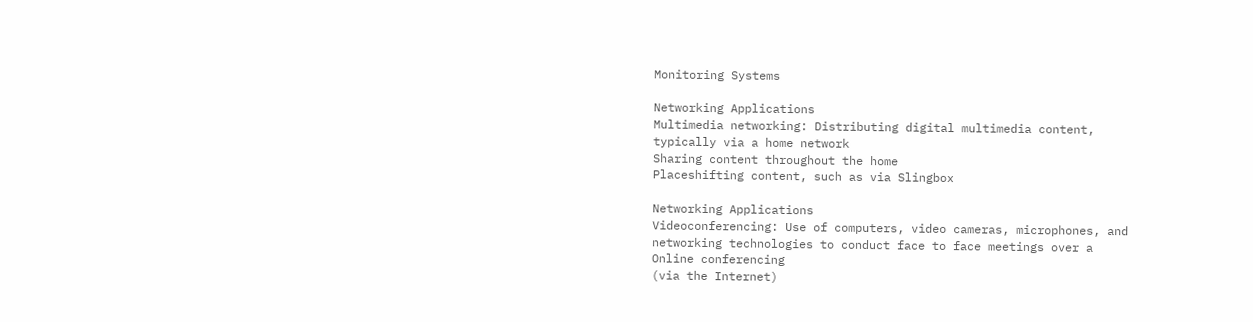Monitoring Systems

Networking Applications
Multimedia networking: Distributing digital multimedia content,
typically via a home network
Sharing content throughout the home
Placeshifting content, such as via Slingbox

Networking Applications
Videoconferencing: Use of computers, video cameras, microphones, and
networking technologies to conduct face to face meetings over a
Online conferencing
(via the Internet)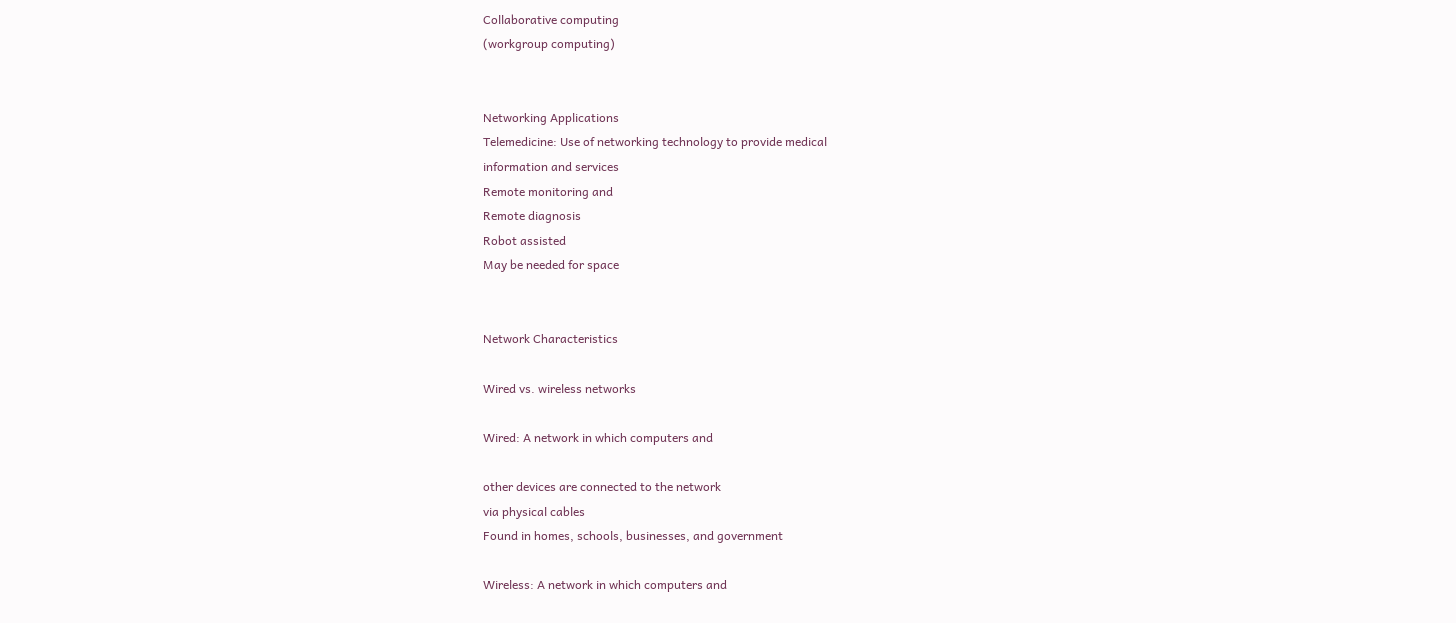Collaborative computing
(workgroup computing)


Networking Applications
Telemedicine: Use of networking technology to provide medical
information and services
Remote monitoring and
Remote diagnosis
Robot assisted
May be needed for space


Network Characteristics

Wired vs. wireless networks

Wired: A network in which computers and

other devices are connected to the network
via physical cables
Found in homes, schools, businesses, and government

Wireless: A network in which computers and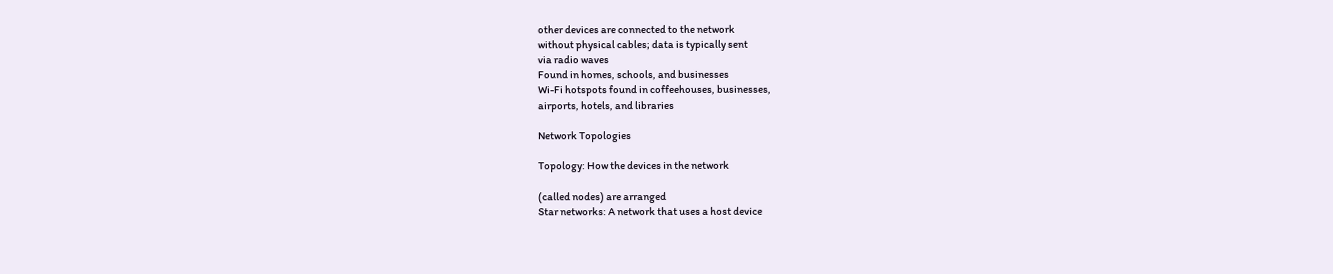other devices are connected to the network
without physical cables; data is typically sent
via radio waves
Found in homes, schools, and businesses
Wi-Fi hotspots found in coffeehouses, businesses,
airports, hotels, and libraries

Network Topologies

Topology: How the devices in the network

(called nodes) are arranged
Star networks: A network that uses a host device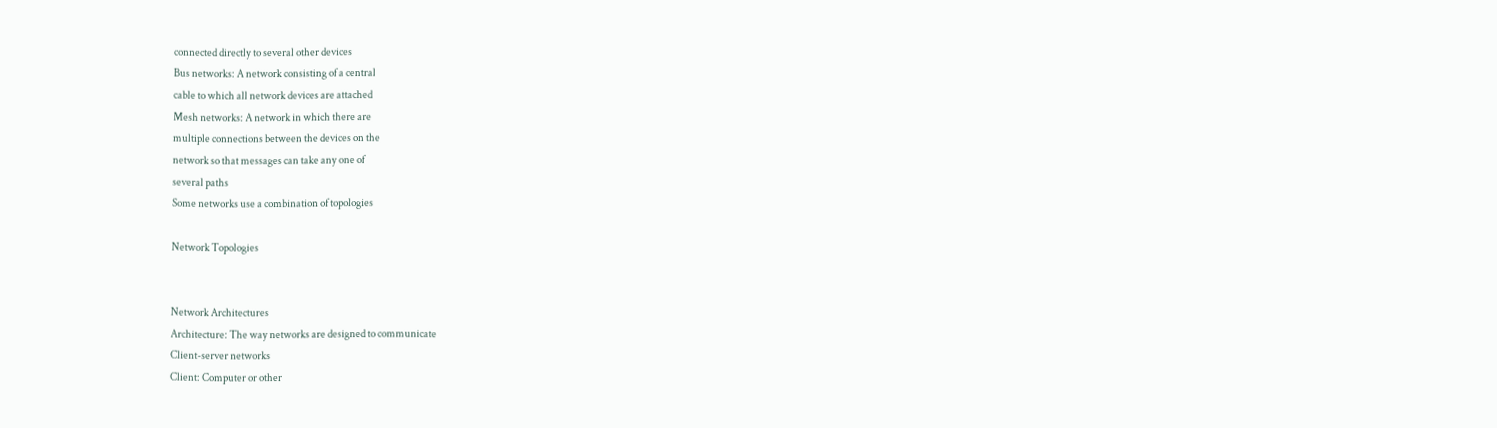connected directly to several other devices
Bus networks: A network consisting of a central
cable to which all network devices are attached
Mesh networks: A network in which there are
multiple connections between the devices on the
network so that messages can take any one of
several paths
Some networks use a combination of topologies

Network Topologies


Network Architectures
Architecture: The way networks are designed to communicate
Client-server networks
Client: Computer or other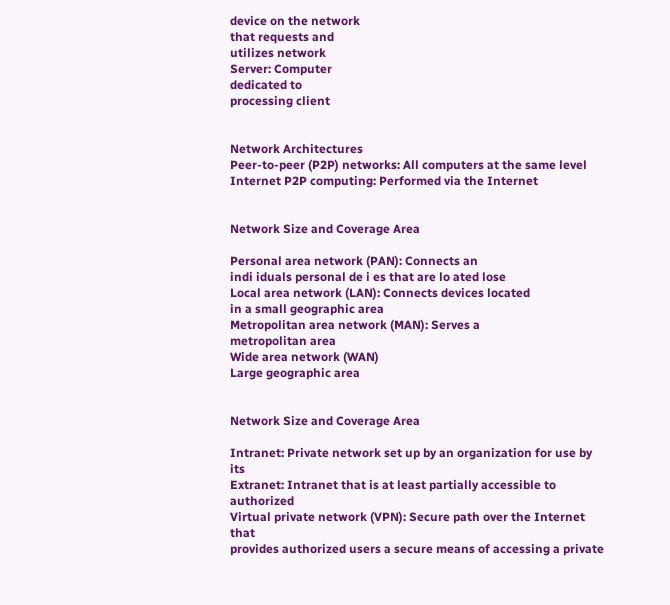device on the network
that requests and
utilizes network
Server: Computer
dedicated to
processing client


Network Architectures
Peer-to-peer (P2P) networks: All computers at the same level
Internet P2P computing: Performed via the Internet


Network Size and Coverage Area

Personal area network (PAN): Connects an
indi iduals personal de i es that are lo ated lose
Local area network (LAN): Connects devices located
in a small geographic area
Metropolitan area network (MAN): Serves a
metropolitan area
Wide area network (WAN)
Large geographic area


Network Size and Coverage Area

Intranet: Private network set up by an organization for use by its
Extranet: Intranet that is at least partially accessible to authorized
Virtual private network (VPN): Secure path over the Internet that
provides authorized users a secure means of accessing a private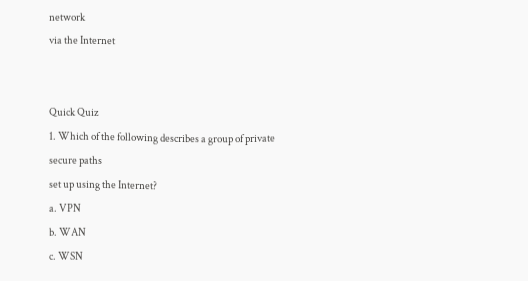network
via the Internet


Quick Quiz
1. Which of the following describes a group of private secure paths
set up using the Internet?
a. VPN
b. WAN
c. WSN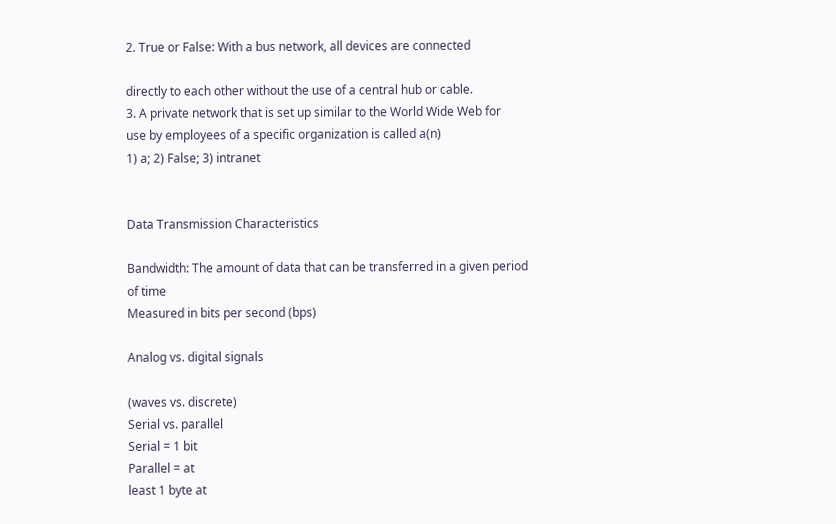2. True or False: With a bus network, all devices are connected

directly to each other without the use of a central hub or cable.
3. A private network that is set up similar to the World Wide Web for
use by employees of a specific organization is called a(n)
1) a; 2) False; 3) intranet


Data Transmission Characteristics

Bandwidth: The amount of data that can be transferred in a given period
of time
Measured in bits per second (bps)

Analog vs. digital signals

(waves vs. discrete)
Serial vs. parallel
Serial = 1 bit
Parallel = at
least 1 byte at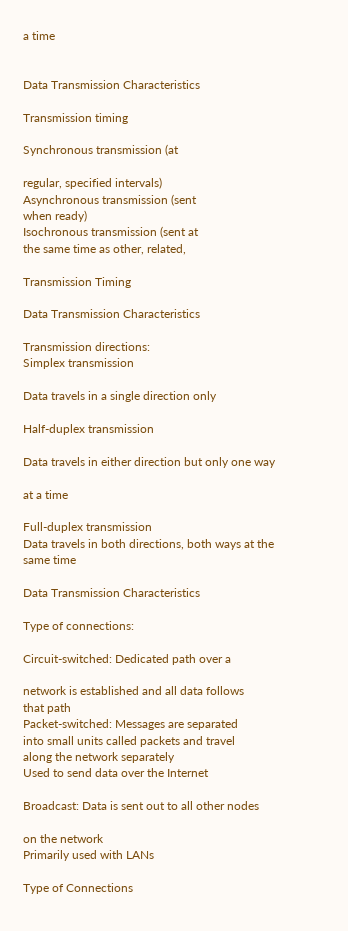a time


Data Transmission Characteristics

Transmission timing

Synchronous transmission (at

regular, specified intervals)
Asynchronous transmission (sent
when ready)
Isochronous transmission (sent at
the same time as other, related,

Transmission Timing

Data Transmission Characteristics

Transmission directions:
Simplex transmission

Data travels in a single direction only

Half-duplex transmission

Data travels in either direction but only one way

at a time

Full-duplex transmission
Data travels in both directions, both ways at the
same time

Data Transmission Characteristics

Type of connections:

Circuit-switched: Dedicated path over a

network is established and all data follows
that path
Packet-switched: Messages are separated
into small units called packets and travel
along the network separately
Used to send data over the Internet

Broadcast: Data is sent out to all other nodes

on the network
Primarily used with LANs

Type of Connections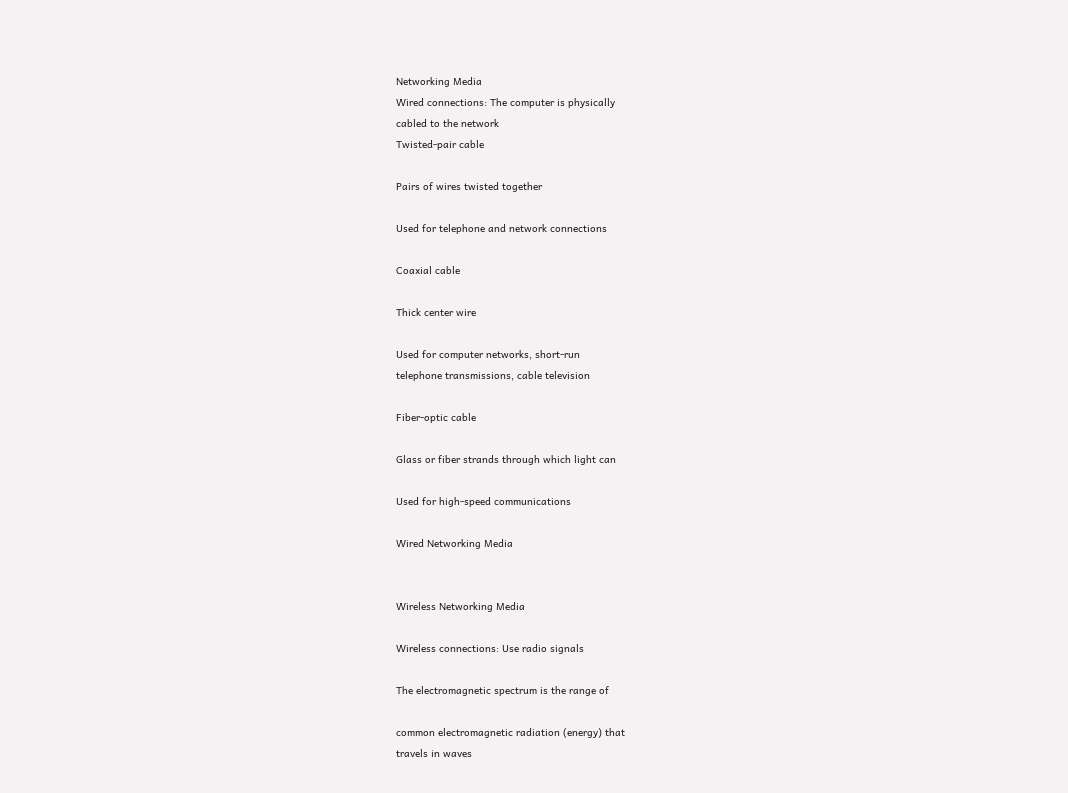Networking Media
Wired connections: The computer is physically
cabled to the network
Twisted-pair cable

Pairs of wires twisted together

Used for telephone and network connections

Coaxial cable

Thick center wire

Used for computer networks, short-run
telephone transmissions, cable television

Fiber-optic cable

Glass or fiber strands through which light can

Used for high-speed communications

Wired Networking Media


Wireless Networking Media

Wireless connections: Use radio signals

The electromagnetic spectrum is the range of

common electromagnetic radiation (energy) that
travels in waves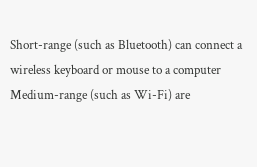Short-range (such as Bluetooth) can connect a
wireless keyboard or mouse to a computer
Medium-range (such as Wi-Fi) are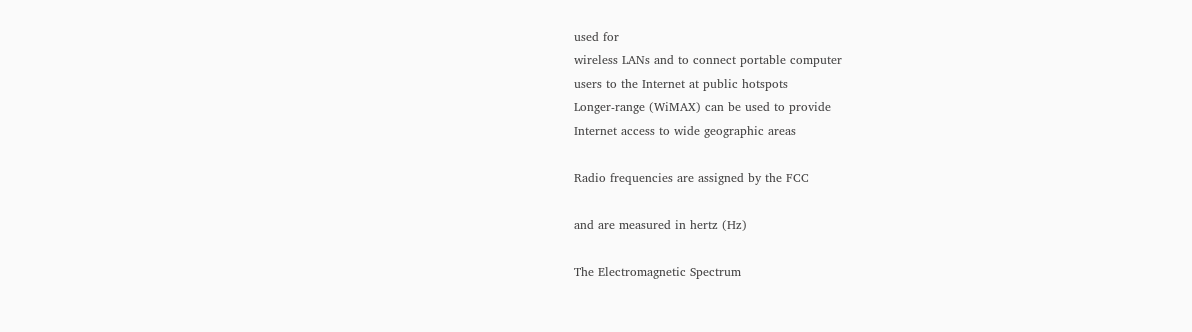used for
wireless LANs and to connect portable computer
users to the Internet at public hotspots
Longer-range (WiMAX) can be used to provide
Internet access to wide geographic areas

Radio frequencies are assigned by the FCC

and are measured in hertz (Hz)

The Electromagnetic Spectrum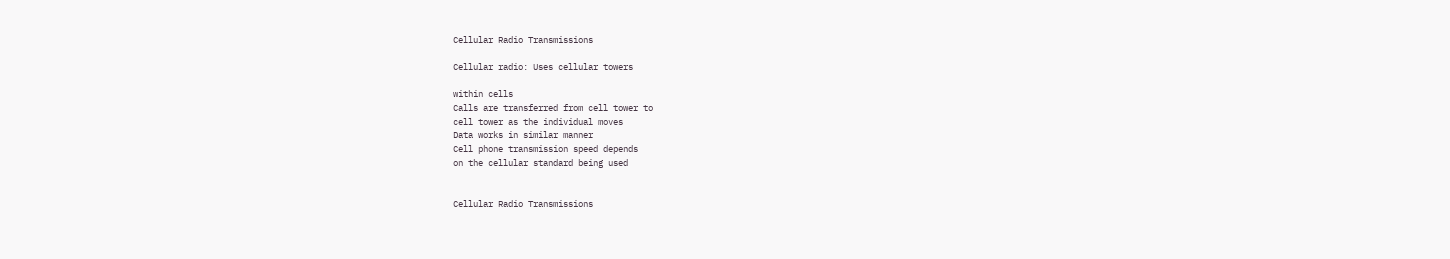Cellular Radio Transmissions

Cellular radio: Uses cellular towers

within cells
Calls are transferred from cell tower to
cell tower as the individual moves
Data works in similar manner
Cell phone transmission speed depends
on the cellular standard being used


Cellular Radio Transmissions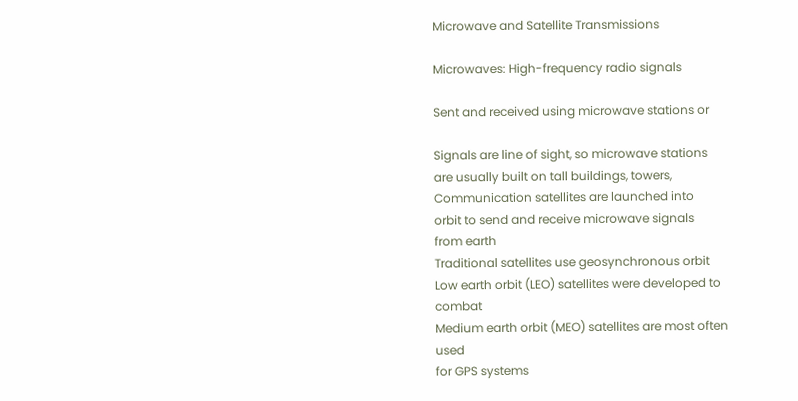Microwave and Satellite Transmissions

Microwaves: High-frequency radio signals

Sent and received using microwave stations or

Signals are line of sight, so microwave stations
are usually built on tall buildings, towers,
Communication satellites are launched into
orbit to send and receive microwave signals
from earth
Traditional satellites use geosynchronous orbit
Low earth orbit (LEO) satellites were developed to combat
Medium earth orbit (MEO) satellites are most often used
for GPS systems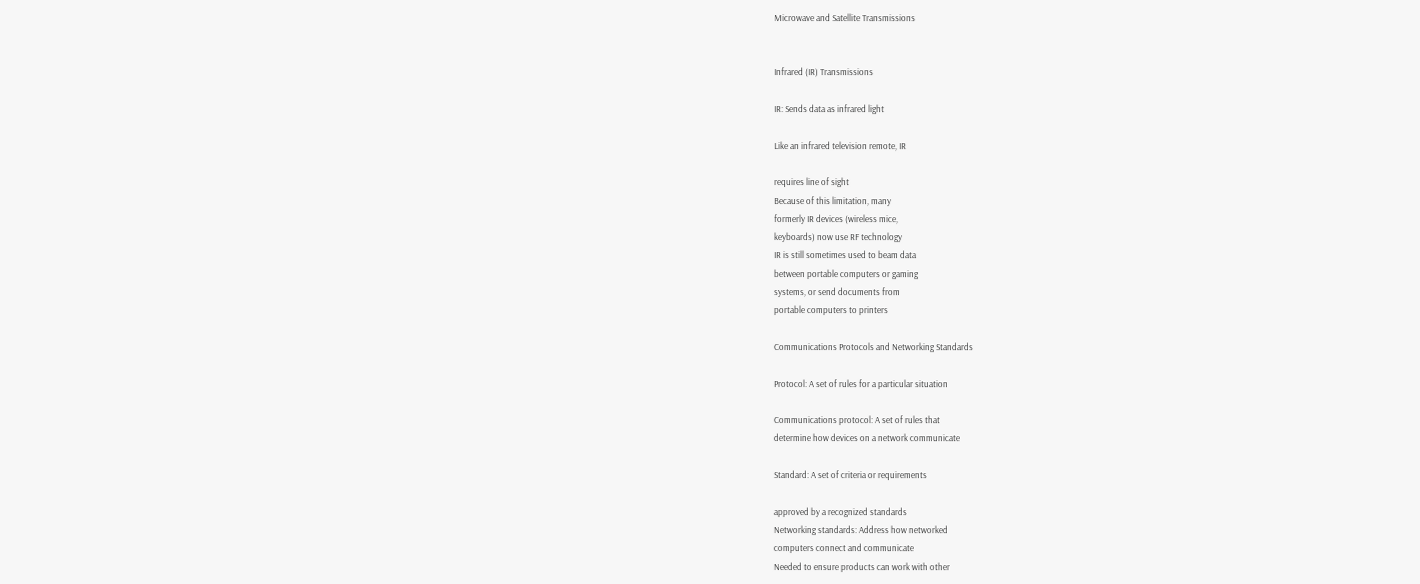Microwave and Satellite Transmissions


Infrared (IR) Transmissions

IR: Sends data as infrared light

Like an infrared television remote, IR

requires line of sight
Because of this limitation, many
formerly IR devices (wireless mice,
keyboards) now use RF technology
IR is still sometimes used to beam data
between portable computers or gaming
systems, or send documents from
portable computers to printers

Communications Protocols and Networking Standards

Protocol: A set of rules for a particular situation

Communications protocol: A set of rules that
determine how devices on a network communicate

Standard: A set of criteria or requirements

approved by a recognized standards
Networking standards: Address how networked
computers connect and communicate
Needed to ensure products can work with other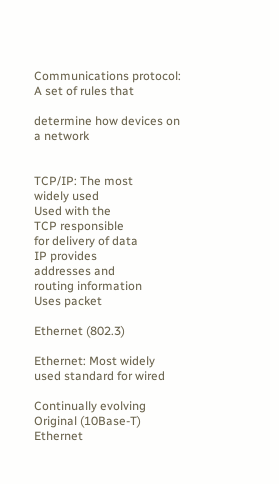Communications protocol: A set of rules that

determine how devices on a network


TCP/IP: The most
widely used
Used with the
TCP responsible
for delivery of data
IP provides
addresses and
routing information
Uses packet

Ethernet (802.3)

Ethernet: Most widely used standard for wired

Continually evolving
Original (10Base-T) Ethernet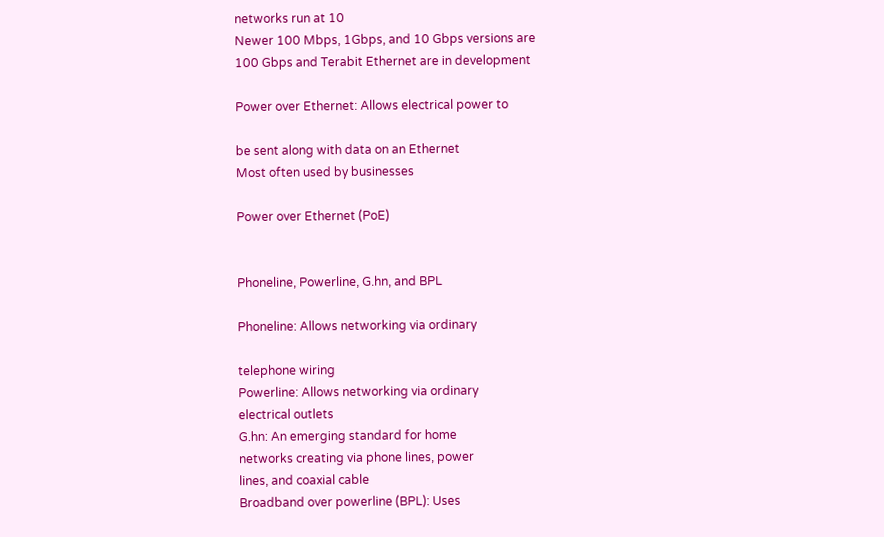networks run at 10
Newer 100 Mbps, 1Gbps, and 10 Gbps versions are
100 Gbps and Terabit Ethernet are in development

Power over Ethernet: Allows electrical power to

be sent along with data on an Ethernet
Most often used by businesses

Power over Ethernet (PoE)


Phoneline, Powerline, G.hn, and BPL

Phoneline: Allows networking via ordinary

telephone wiring
Powerline: Allows networking via ordinary
electrical outlets
G.hn: An emerging standard for home
networks creating via phone lines, power
lines, and coaxial cable
Broadband over powerline (BPL): Uses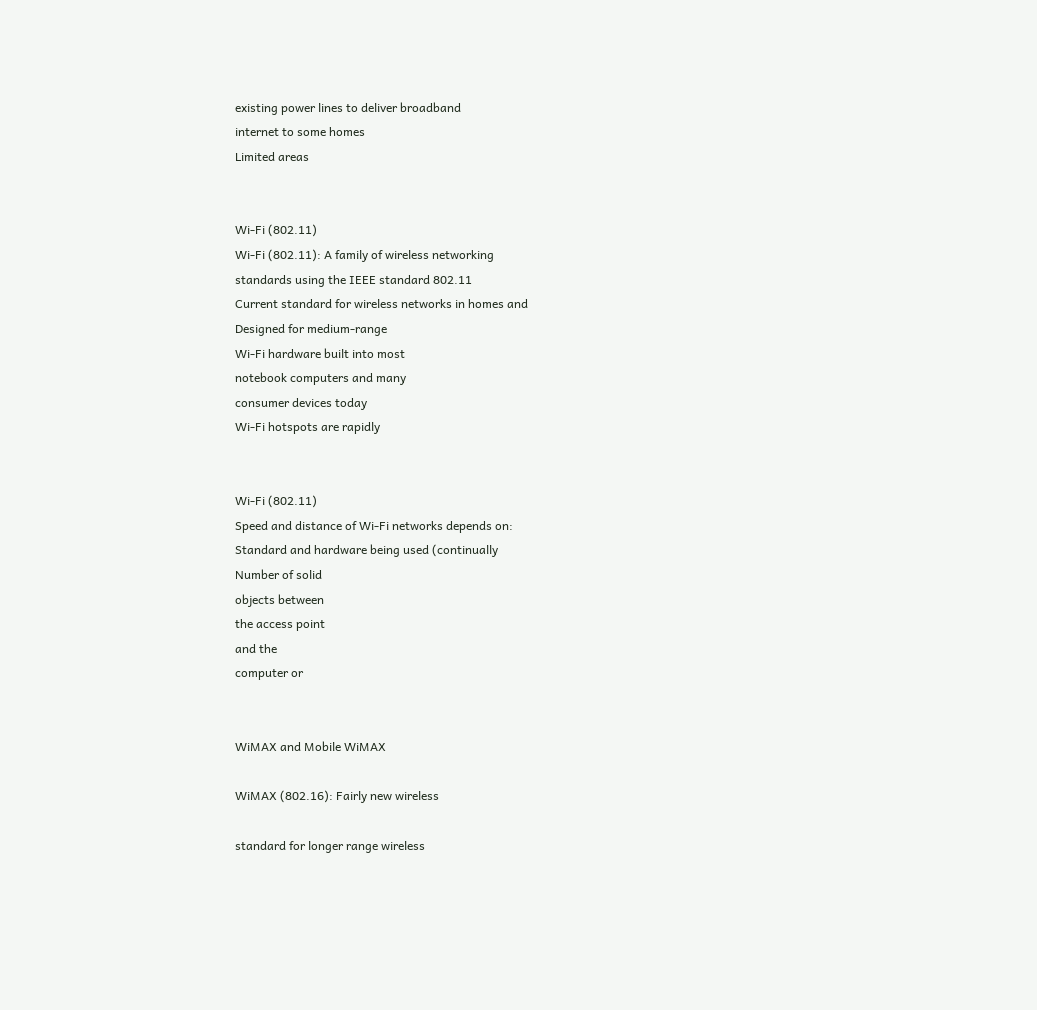existing power lines to deliver broadband
internet to some homes
Limited areas


Wi-Fi (802.11)
Wi-Fi (802.11): A family of wireless networking
standards using the IEEE standard 802.11
Current standard for wireless networks in homes and
Designed for medium-range
Wi-Fi hardware built into most
notebook computers and many
consumer devices today
Wi-Fi hotspots are rapidly


Wi-Fi (802.11)
Speed and distance of Wi-Fi networks depends on:
Standard and hardware being used (continually
Number of solid
objects between
the access point
and the
computer or


WiMAX and Mobile WiMAX

WiMAX (802.16): Fairly new wireless

standard for longer range wireless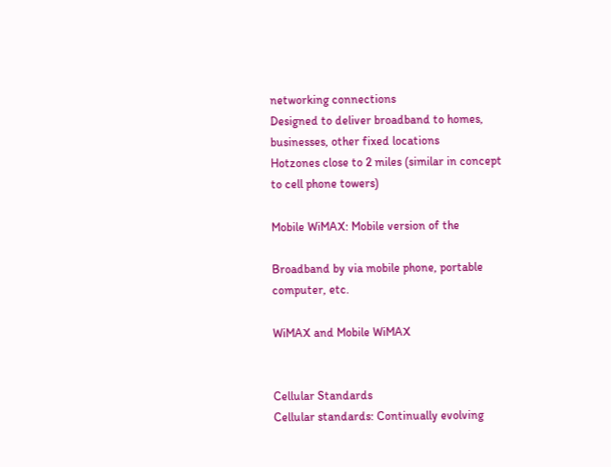networking connections
Designed to deliver broadband to homes,
businesses, other fixed locations
Hotzones close to 2 miles (similar in concept
to cell phone towers)

Mobile WiMAX: Mobile version of the

Broadband by via mobile phone, portable
computer, etc.

WiMAX and Mobile WiMAX


Cellular Standards
Cellular standards: Continually evolving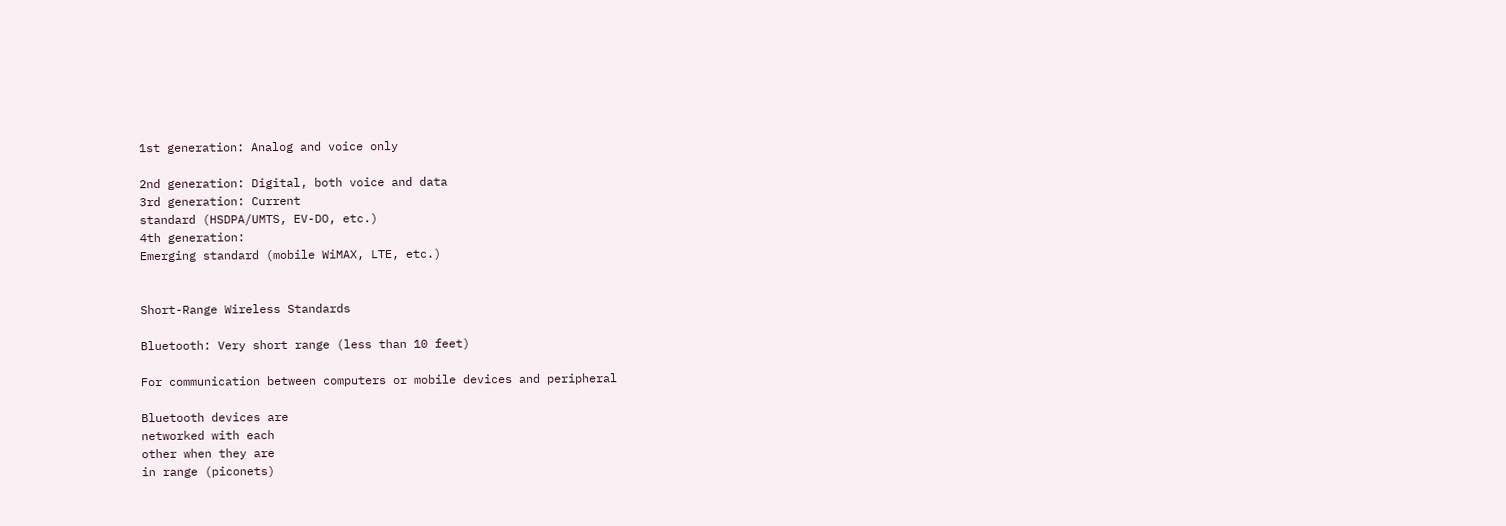1st generation: Analog and voice only

2nd generation: Digital, both voice and data
3rd generation: Current
standard (HSDPA/UMTS, EV-DO, etc.)
4th generation:
Emerging standard (mobile WiMAX, LTE, etc.)


Short-Range Wireless Standards

Bluetooth: Very short range (less than 10 feet)

For communication between computers or mobile devices and peripheral

Bluetooth devices are
networked with each
other when they are
in range (piconets)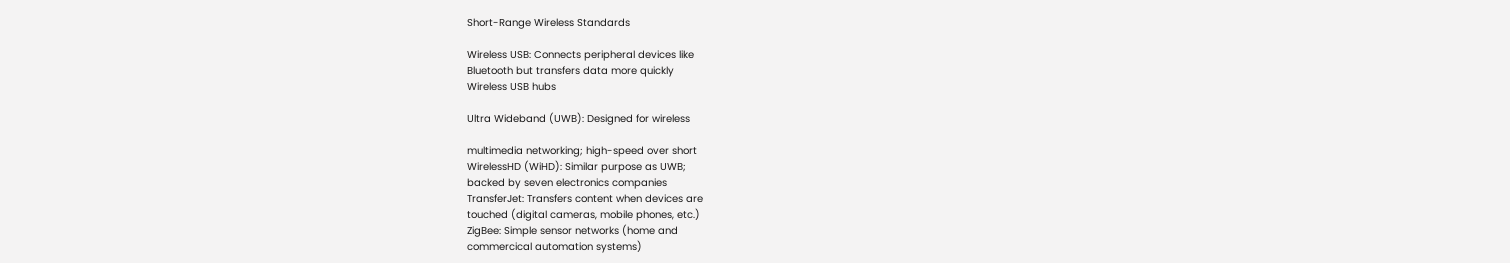Short-Range Wireless Standards

Wireless USB: Connects peripheral devices like
Bluetooth but transfers data more quickly
Wireless USB hubs

Ultra Wideband (UWB): Designed for wireless

multimedia networking; high-speed over short
WirelessHD (WiHD): Similar purpose as UWB;
backed by seven electronics companies
TransferJet: Transfers content when devices are
touched (digital cameras, mobile phones, etc.)
ZigBee: Simple sensor networks (home and
commercical automation systems)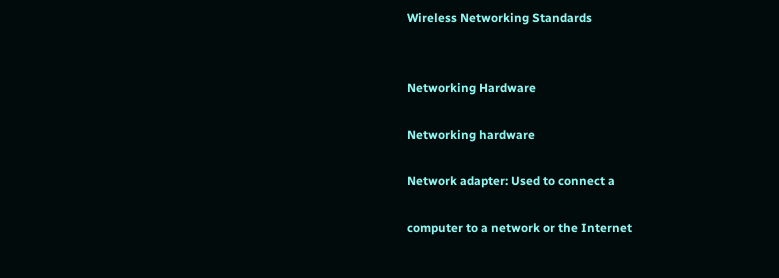Wireless Networking Standards


Networking Hardware

Networking hardware

Network adapter: Used to connect a

computer to a network or the Internet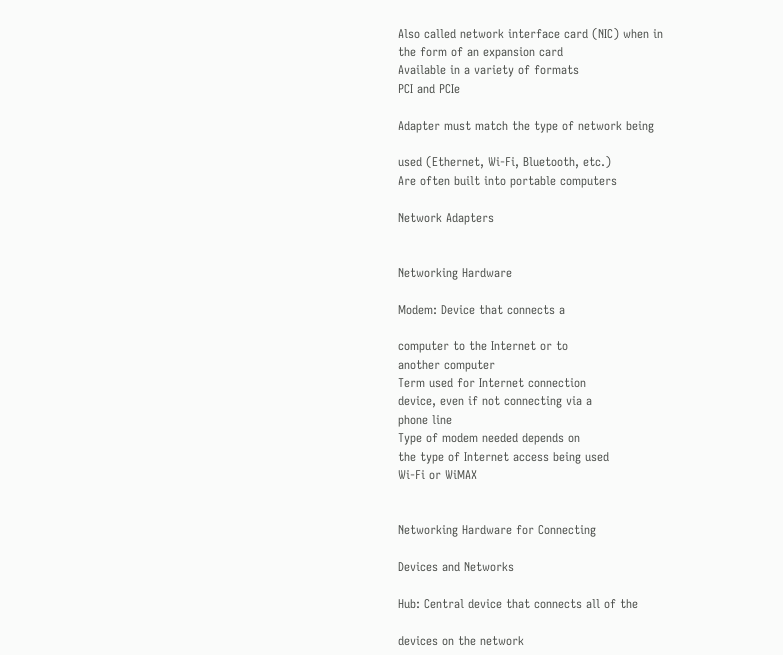Also called network interface card (NIC) when in
the form of an expansion card
Available in a variety of formats
PCI and PCIe

Adapter must match the type of network being

used (Ethernet, Wi-Fi, Bluetooth, etc.)
Are often built into portable computers

Network Adapters


Networking Hardware

Modem: Device that connects a

computer to the Internet or to
another computer
Term used for Internet connection
device, even if not connecting via a
phone line
Type of modem needed depends on
the type of Internet access being used
Wi-Fi or WiMAX


Networking Hardware for Connecting

Devices and Networks

Hub: Central device that connects all of the

devices on the network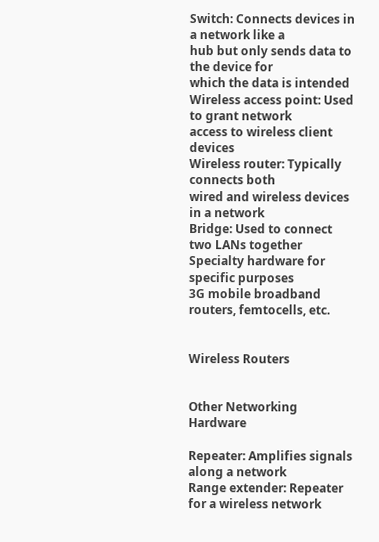Switch: Connects devices in a network like a
hub but only sends data to the device for
which the data is intended
Wireless access point: Used to grant network
access to wireless client devices
Wireless router: Typically connects both
wired and wireless devices in a network
Bridge: Used to connect two LANs together
Specialty hardware for specific purposes
3G mobile broadband routers, femtocells, etc.


Wireless Routers


Other Networking Hardware

Repeater: Amplifies signals along a network
Range extender: Repeater for a wireless network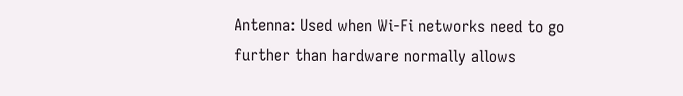Antenna: Used when Wi-Fi networks need to go
further than hardware normally allows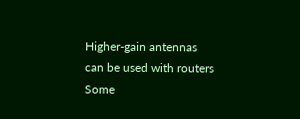Higher-gain antennas can be used with routers
Some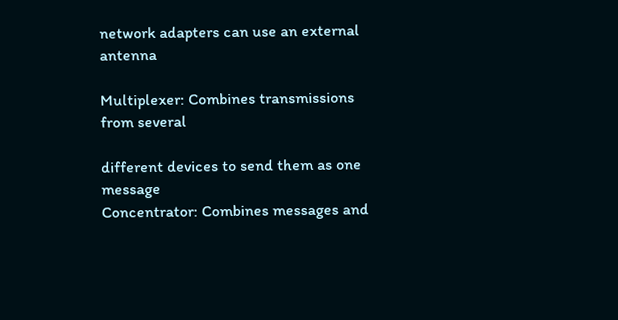network adapters can use an external antenna

Multiplexer: Combines transmissions from several

different devices to send them as one message
Concentrator: Combines messages and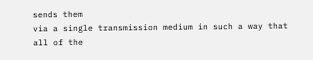sends them
via a single transmission medium in such a way that
all of the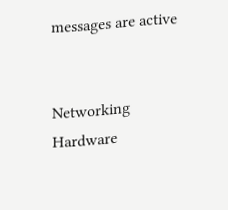messages are active


Networking Hardware